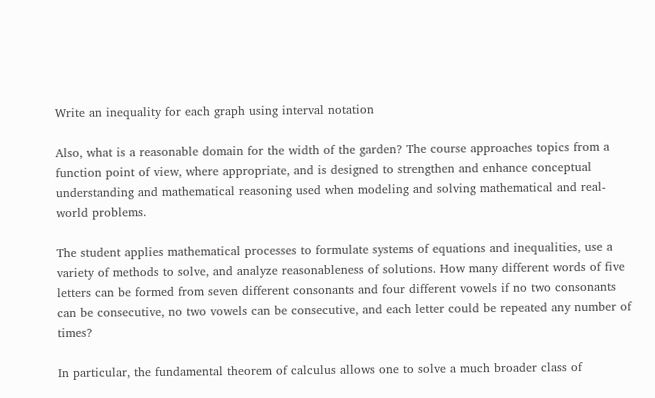Write an inequality for each graph using interval notation

Also, what is a reasonable domain for the width of the garden? The course approaches topics from a function point of view, where appropriate, and is designed to strengthen and enhance conceptual understanding and mathematical reasoning used when modeling and solving mathematical and real-world problems.

The student applies mathematical processes to formulate systems of equations and inequalities, use a variety of methods to solve, and analyze reasonableness of solutions. How many different words of five letters can be formed from seven different consonants and four different vowels if no two consonants can be consecutive, no two vowels can be consecutive, and each letter could be repeated any number of times?

In particular, the fundamental theorem of calculus allows one to solve a much broader class of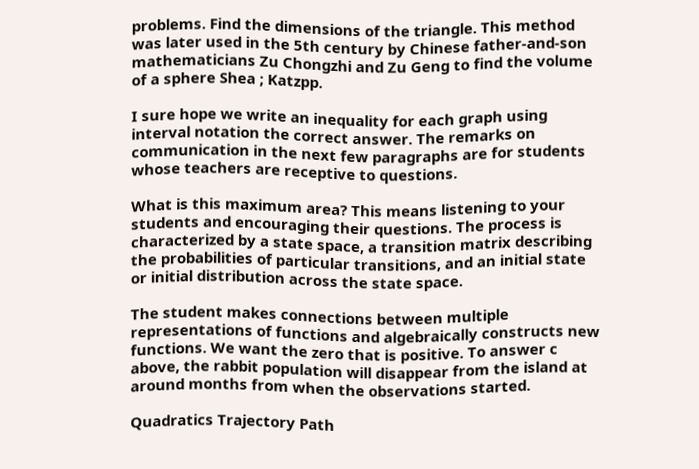problems. Find the dimensions of the triangle. This method was later used in the 5th century by Chinese father-and-son mathematicians Zu Chongzhi and Zu Geng to find the volume of a sphere Shea ; Katzpp.

I sure hope we write an inequality for each graph using interval notation the correct answer. The remarks on communication in the next few paragraphs are for students whose teachers are receptive to questions.

What is this maximum area? This means listening to your students and encouraging their questions. The process is characterized by a state space, a transition matrix describing the probabilities of particular transitions, and an initial state or initial distribution across the state space.

The student makes connections between multiple representations of functions and algebraically constructs new functions. We want the zero that is positive. To answer c above, the rabbit population will disappear from the island at around months from when the observations started.

Quadratics Trajectory Path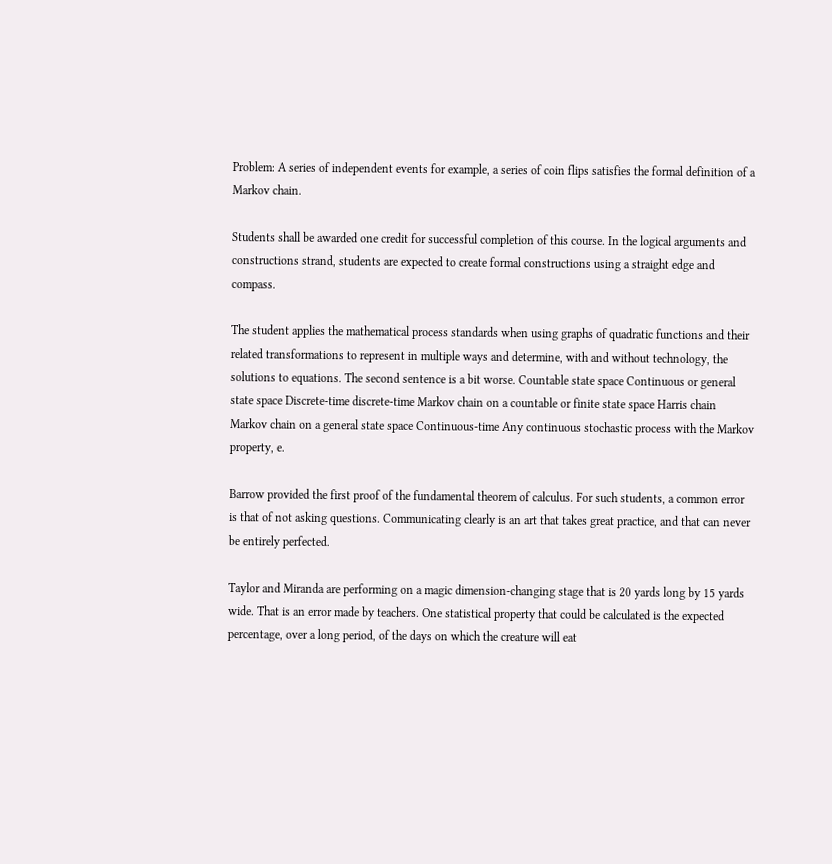Problem: A series of independent events for example, a series of coin flips satisfies the formal definition of a Markov chain.

Students shall be awarded one credit for successful completion of this course. In the logical arguments and constructions strand, students are expected to create formal constructions using a straight edge and compass.

The student applies the mathematical process standards when using graphs of quadratic functions and their related transformations to represent in multiple ways and determine, with and without technology, the solutions to equations. The second sentence is a bit worse. Countable state space Continuous or general state space Discrete-time discrete-time Markov chain on a countable or finite state space Harris chain Markov chain on a general state space Continuous-time Any continuous stochastic process with the Markov property, e.

Barrow provided the first proof of the fundamental theorem of calculus. For such students, a common error is that of not asking questions. Communicating clearly is an art that takes great practice, and that can never be entirely perfected.

Taylor and Miranda are performing on a magic dimension-changing stage that is 20 yards long by 15 yards wide. That is an error made by teachers. One statistical property that could be calculated is the expected percentage, over a long period, of the days on which the creature will eat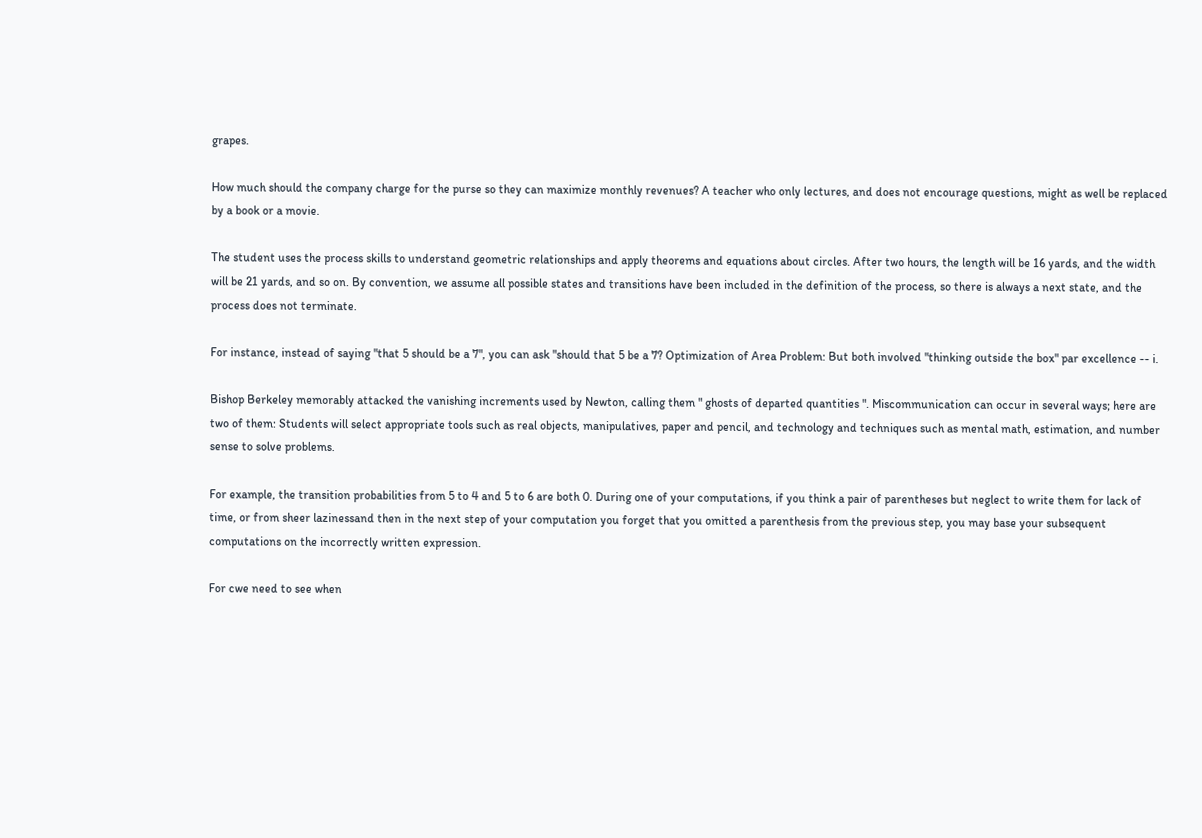grapes.

How much should the company charge for the purse so they can maximize monthly revenues? A teacher who only lectures, and does not encourage questions, might as well be replaced by a book or a movie.

The student uses the process skills to understand geometric relationships and apply theorems and equations about circles. After two hours, the length will be 16 yards, and the width will be 21 yards, and so on. By convention, we assume all possible states and transitions have been included in the definition of the process, so there is always a next state, and the process does not terminate.

For instance, instead of saying "that 5 should be a 7", you can ask "should that 5 be a 7? Optimization of Area Problem: But both involved "thinking outside the box" par excellence -- i.

Bishop Berkeley memorably attacked the vanishing increments used by Newton, calling them " ghosts of departed quantities ". Miscommunication can occur in several ways; here are two of them: Students will select appropriate tools such as real objects, manipulatives, paper and pencil, and technology and techniques such as mental math, estimation, and number sense to solve problems.

For example, the transition probabilities from 5 to 4 and 5 to 6 are both 0. During one of your computations, if you think a pair of parentheses but neglect to write them for lack of time, or from sheer lazinessand then in the next step of your computation you forget that you omitted a parenthesis from the previous step, you may base your subsequent computations on the incorrectly written expression.

For cwe need to see when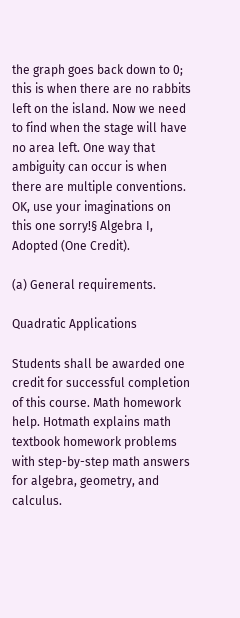the graph goes back down to 0; this is when there are no rabbits left on the island. Now we need to find when the stage will have no area left. One way that ambiguity can occur is when there are multiple conventions. OK, use your imaginations on this one sorry!§ Algebra I, Adopted (One Credit).

(a) General requirements.

Quadratic Applications

Students shall be awarded one credit for successful completion of this course. Math homework help. Hotmath explains math textbook homework problems with step-by-step math answers for algebra, geometry, and calculus.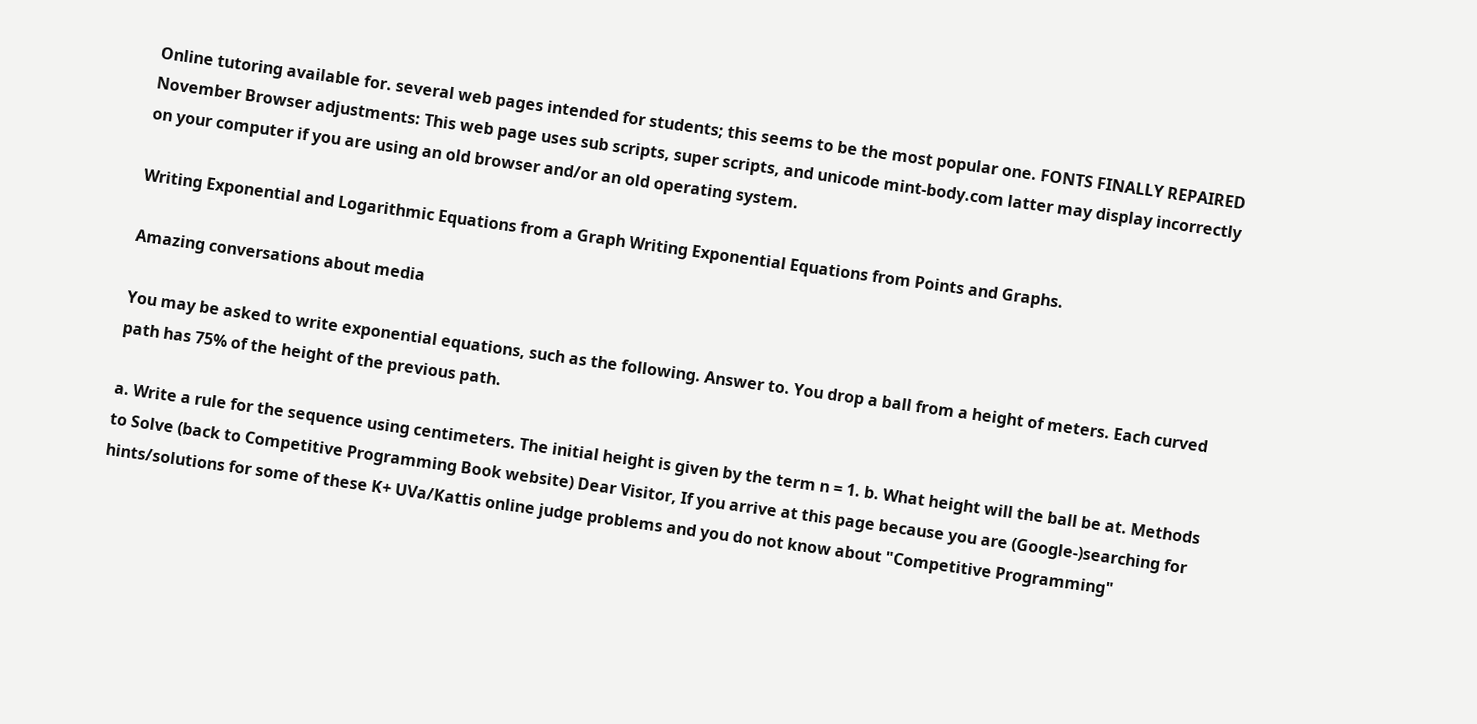Online tutoring available for. several web pages intended for students; this seems to be the most popular one. FONTS FINALLY REPAIRED November Browser adjustments: This web page uses sub scripts, super scripts, and unicode mint-body.com latter may display incorrectly on your computer if you are using an old browser and/or an old operating system.

Writing Exponential and Logarithmic Equations from a Graph Writing Exponential Equations from Points and Graphs.

Amazing conversations about media

You may be asked to write exponential equations, such as the following. Answer to. You drop a ball from a height of meters. Each curved path has 75% of the height of the previous path.

a. Write a rule for the sequence using centimeters. The initial height is given by the term n = 1. b. What height will the ball be at. Methods to Solve (back to Competitive Programming Book website) Dear Visitor, If you arrive at this page because you are (Google-)searching for hints/solutions for some of these K+ UVa/Kattis online judge problems and you do not know about "Competitive Programming"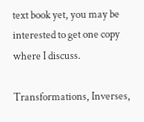text book yet, you may be interested to get one copy where I discuss.

Transformations, Inverses,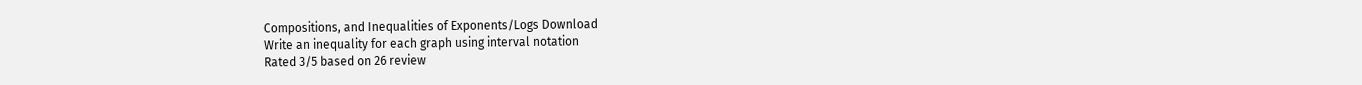Compositions, and Inequalities of Exponents/Logs Download
Write an inequality for each graph using interval notation
Rated 3/5 based on 26 review